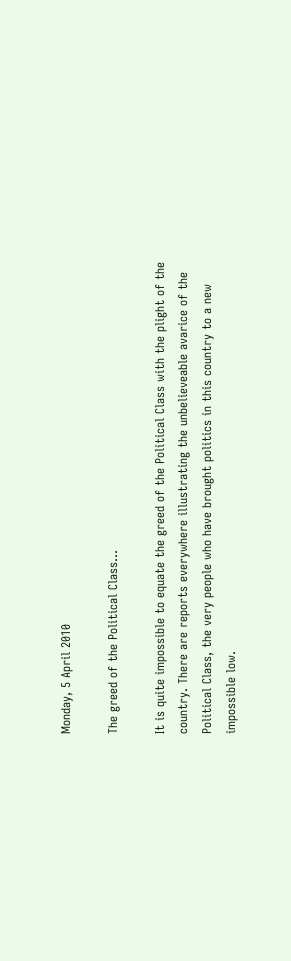Monday, 5 April 2010

The greed of the Political Class...

It is quite impossible to equate the greed of the Political Class with the plight of the country. There are reports everywhere illustrating the unbelieveable avarice of the Political Class, the very people who have brought politics in this country to a new impossible low.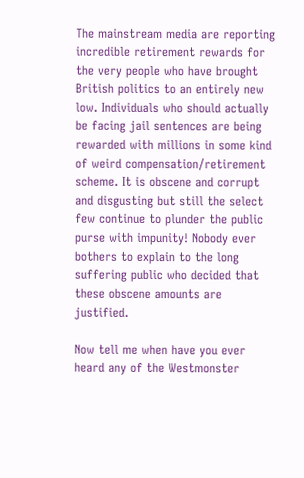The mainstream media are reporting incredible retirement rewards for the very people who have brought British politics to an entirely new low. Individuals who should actually be facing jail sentences are being rewarded with millions in some kind of weird compensation/retirement scheme. It is obscene and corrupt and disgusting but still the select few continue to plunder the public purse with impunity! Nobody ever bothers to explain to the long suffering public who decided that these obscene amounts are justified.

Now tell me when have you ever heard any of the Westmonster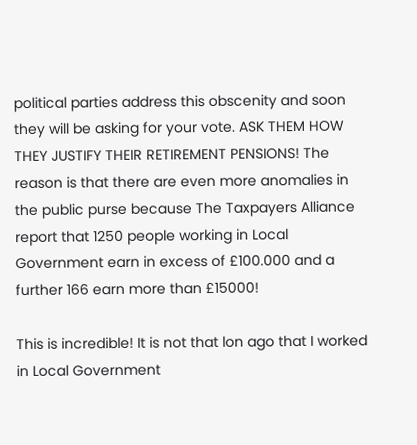political parties address this obscenity and soon they will be asking for your vote. ASK THEM HOW THEY JUSTIFY THEIR RETIREMENT PENSIONS! The reason is that there are even more anomalies in the public purse because The Taxpayers Alliance report that 1250 people working in Local Government earn in excess of £100.000 and a further 166 earn more than £15000!

This is incredible! It is not that lon ago that I worked in Local Government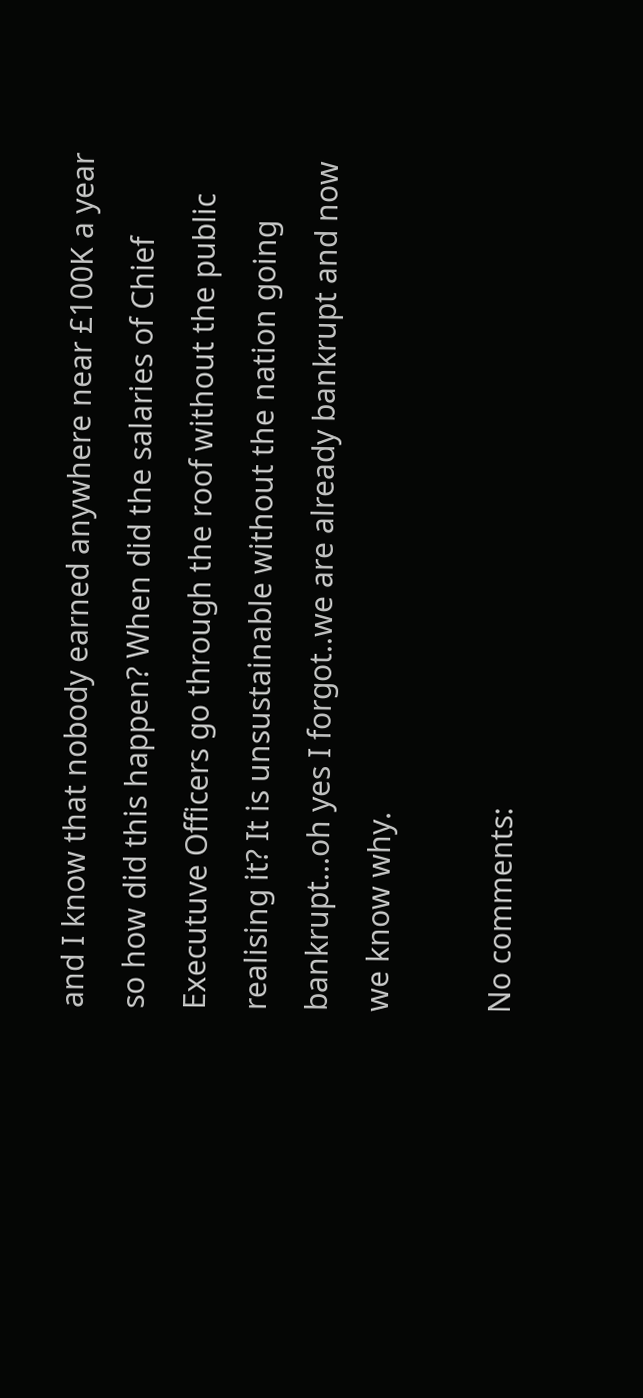and I know that nobody earned anywhere near £100K a year so how did this happen? When did the salaries of Chief Executuve Officers go through the roof without the public realising it? It is unsustainable without the nation going bankrupt...oh yes I forgot..we are already bankrupt and now we know why.

No comments: